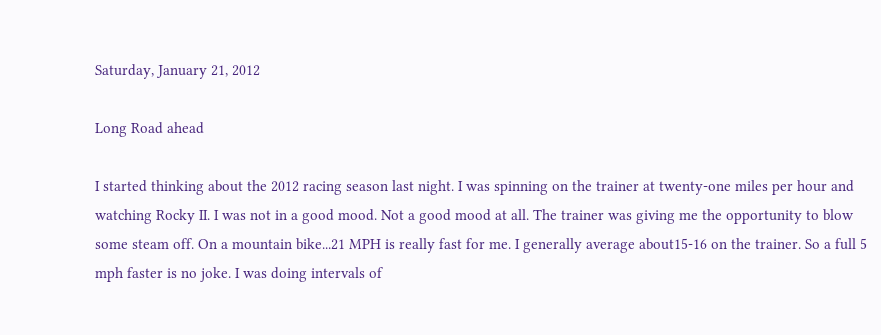Saturday, January 21, 2012

Long Road ahead

I started thinking about the 2012 racing season last night. I was spinning on the trainer at twenty-one miles per hour and watching Rocky II. I was not in a good mood. Not a good mood at all. The trainer was giving me the opportunity to blow some steam off. On a mountain bike...21 MPH is really fast for me. I generally average about15-16 on the trainer. So a full 5 mph faster is no joke. I was doing intervals of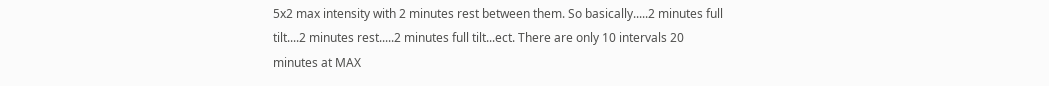5x2 max intensity with 2 minutes rest between them. So basically.....2 minutes full tilt....2 minutes rest.....2 minutes full tilt...ect. There are only 10 intervals 20 minutes at MAX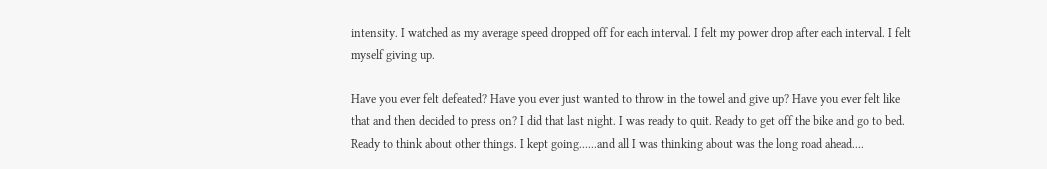intensity. I watched as my average speed dropped off for each interval. I felt my power drop after each interval. I felt myself giving up.

Have you ever felt defeated? Have you ever just wanted to throw in the towel and give up? Have you ever felt like that and then decided to press on? I did that last night. I was ready to quit. Ready to get off the bike and go to bed. Ready to think about other things. I kept going......and all I was thinking about was the long road ahead....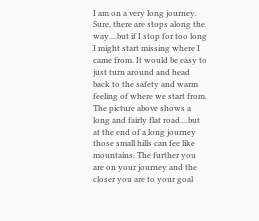I am on a very long journey. Sure, there are stops along the way....but if I stop for too long I might start missing where I came from. It would be easy to just turn around and head back to the safety and warm feeling of where we start from. The picture above shows a long and fairly flat road....but at the end of a long journey those small hills can fee like mountains. The further you are on your journey and the closer you are to your goal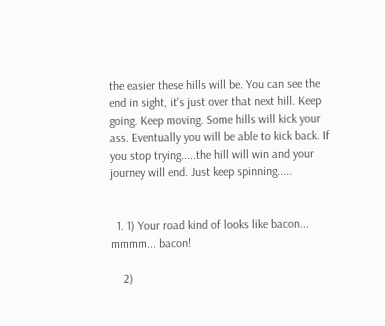the easier these hills will be. You can see the end in sight, it's just over that next hill. Keep going. Keep moving. Some hills will kick your ass. Eventually you will be able to kick back. If you stop trying.....the hill will win and your journey will end. Just keep spinning.....


  1. 1) Your road kind of looks like bacon... mmmm... bacon!

    2)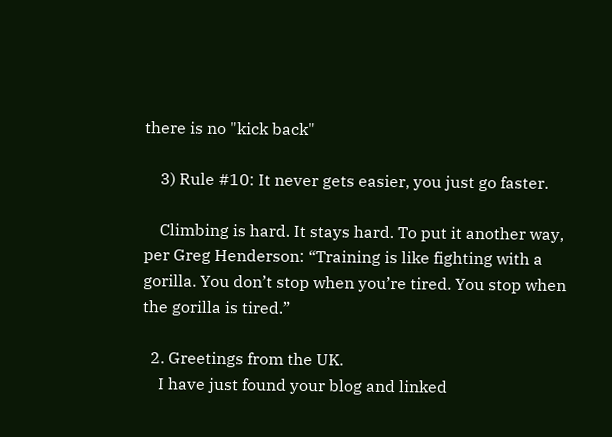there is no "kick back"

    3) Rule #10: It never gets easier, you just go faster.

    Climbing is hard. It stays hard. To put it another way, per Greg Henderson: “Training is like fighting with a gorilla. You don’t stop when you’re tired. You stop when the gorilla is tired.”

  2. Greetings from the UK.
    I have just found your blog and linked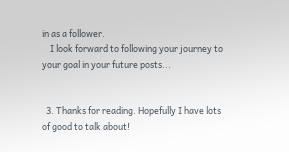in as a follower.
    I look forward to following your journey to your goal in your future posts...


  3. Thanks for reading. Hopefully I have lots of good to talk about!